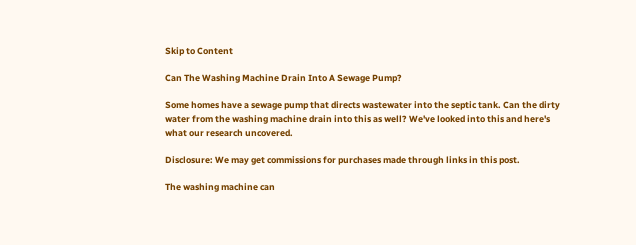Skip to Content

Can The Washing Machine Drain Into A Sewage Pump?

Some homes have a sewage pump that directs wastewater into the septic tank. Can the dirty water from the washing machine drain into this as well? We've looked into this and here's what our research uncovered.

Disclosure: We may get commissions for purchases made through links in this post.

The washing machine can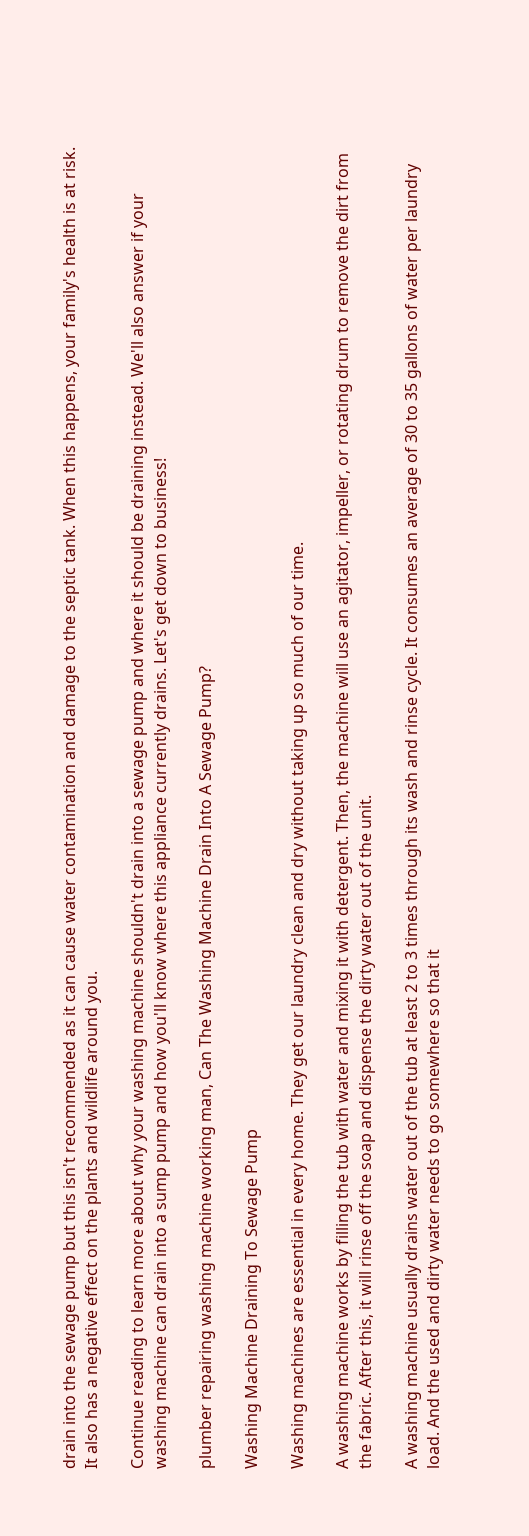drain into the sewage pump but this isn't recommended as it can cause water contamination and damage to the septic tank. When this happens, your family's health is at risk. It also has a negative effect on the plants and wildlife around you.

Continue reading to learn more about why your washing machine shouldn't drain into a sewage pump and where it should be draining instead. We'll also answer if your washing machine can drain into a sump pump and how you'll know where this appliance currently drains. Let's get down to business!

plumber repairing washing machine working man, Can The Washing Machine Drain Into A Sewage Pump?

Washing Machine Draining To Sewage Pump

Washing machines are essential in every home. They get our laundry clean and dry without taking up so much of our time.

A washing machine works by filling the tub with water and mixing it with detergent. Then, the machine will use an agitator, impeller, or rotating drum to remove the dirt from the fabric. After this, it will rinse off the soap and dispense the dirty water out of the unit.

A washing machine usually drains water out of the tub at least 2 to 3 times through its wash and rinse cycle. It consumes an average of 30 to 35 gallons of water per laundry load. And the used and dirty water needs to go somewhere so that it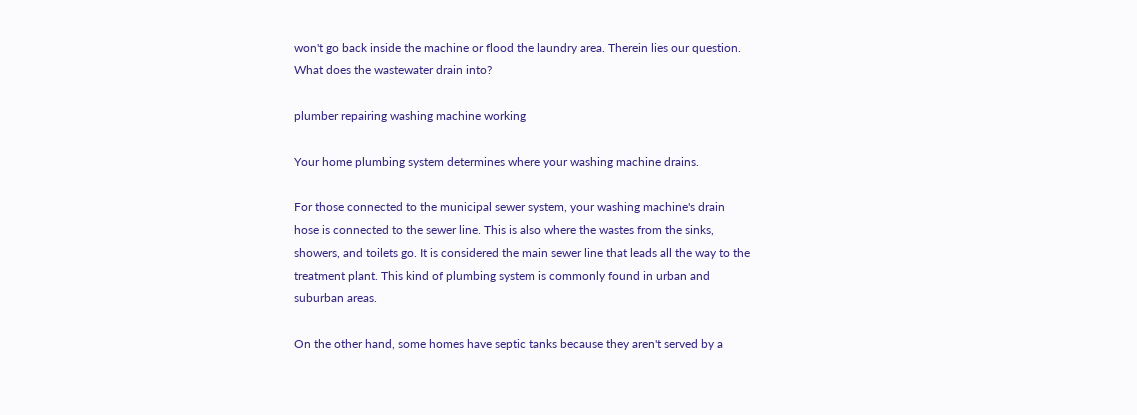won't go back inside the machine or flood the laundry area. Therein lies our question. What does the wastewater drain into?

plumber repairing washing machine working

Your home plumbing system determines where your washing machine drains.

For those connected to the municipal sewer system, your washing machine's drain hose is connected to the sewer line. This is also where the wastes from the sinks, showers, and toilets go. It is considered the main sewer line that leads all the way to the treatment plant. This kind of plumbing system is commonly found in urban and suburban areas.

On the other hand, some homes have septic tanks because they aren't served by a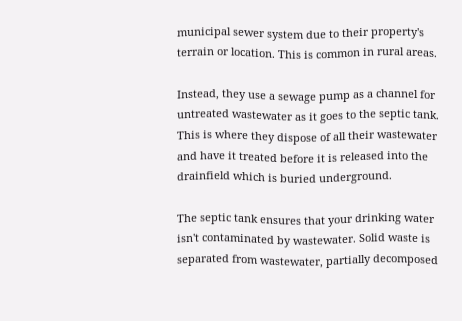municipal sewer system due to their property's terrain or location. This is common in rural areas.

Instead, they use a sewage pump as a channel for untreated wastewater as it goes to the septic tank. This is where they dispose of all their wastewater and have it treated before it is released into the drainfield which is buried underground.

The septic tank ensures that your drinking water isn't contaminated by wastewater. Solid waste is separated from wastewater, partially decomposed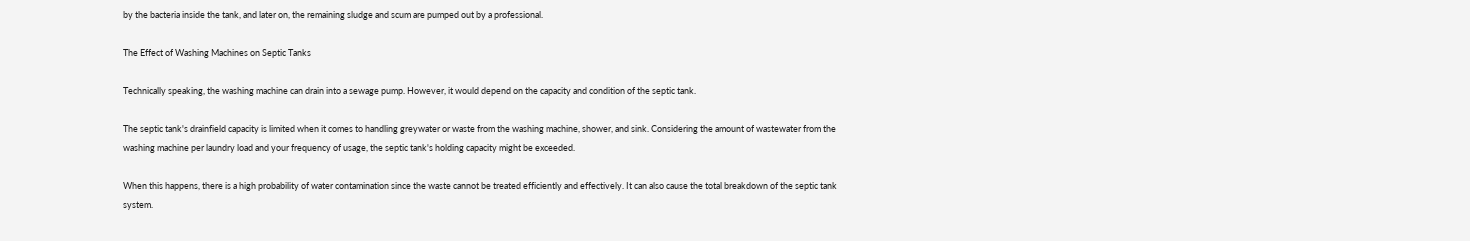by the bacteria inside the tank, and later on, the remaining sludge and scum are pumped out by a professional.

The Effect of Washing Machines on Septic Tanks

Technically speaking, the washing machine can drain into a sewage pump. However, it would depend on the capacity and condition of the septic tank.

The septic tank's drainfield capacity is limited when it comes to handling greywater or waste from the washing machine, shower, and sink. Considering the amount of wastewater from the washing machine per laundry load and your frequency of usage, the septic tank's holding capacity might be exceeded.

When this happens, there is a high probability of water contamination since the waste cannot be treated efficiently and effectively. It can also cause the total breakdown of the septic tank system.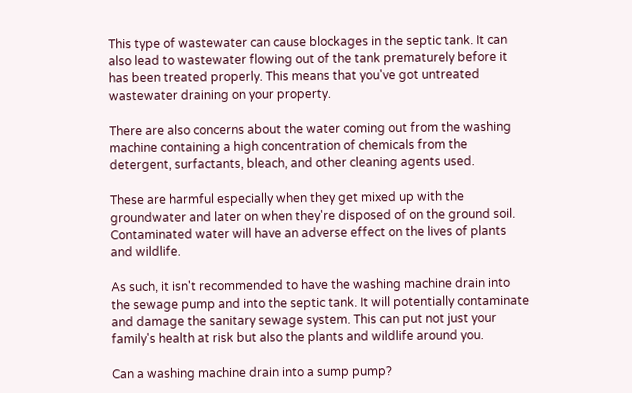This type of wastewater can cause blockages in the septic tank. It can also lead to wastewater flowing out of the tank prematurely before it has been treated properly. This means that you've got untreated wastewater draining on your property.

There are also concerns about the water coming out from the washing machine containing a high concentration of chemicals from the detergent, surfactants, bleach, and other cleaning agents used.

These are harmful especially when they get mixed up with the groundwater and later on when they're disposed of on the ground soil. Contaminated water will have an adverse effect on the lives of plants and wildlife.

As such, it isn't recommended to have the washing machine drain into the sewage pump and into the septic tank. It will potentially contaminate and damage the sanitary sewage system. This can put not just your family's health at risk but also the plants and wildlife around you.

Can a washing machine drain into a sump pump?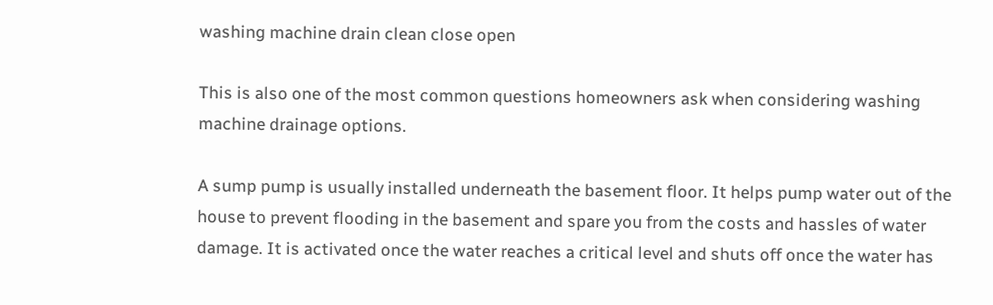washing machine drain clean close open

This is also one of the most common questions homeowners ask when considering washing machine drainage options.

A sump pump is usually installed underneath the basement floor. It helps pump water out of the house to prevent flooding in the basement and spare you from the costs and hassles of water damage. It is activated once the water reaches a critical level and shuts off once the water has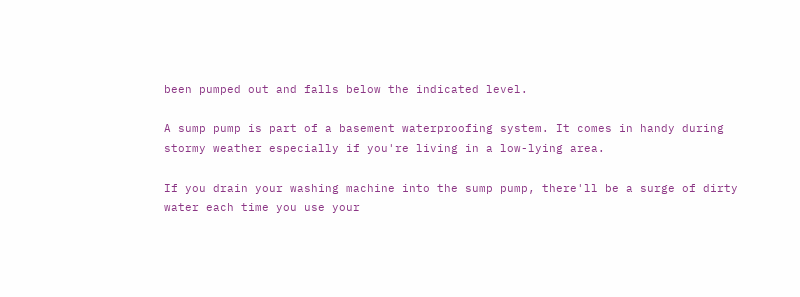been pumped out and falls below the indicated level.

A sump pump is part of a basement waterproofing system. It comes in handy during stormy weather especially if you're living in a low-lying area.

If you drain your washing machine into the sump pump, there'll be a surge of dirty water each time you use your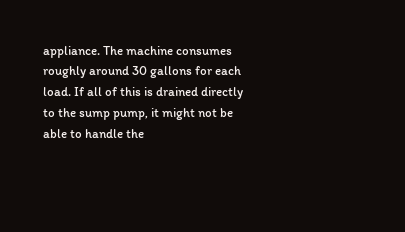appliance. The machine consumes roughly around 30 gallons for each load. If all of this is drained directly to the sump pump, it might not be able to handle the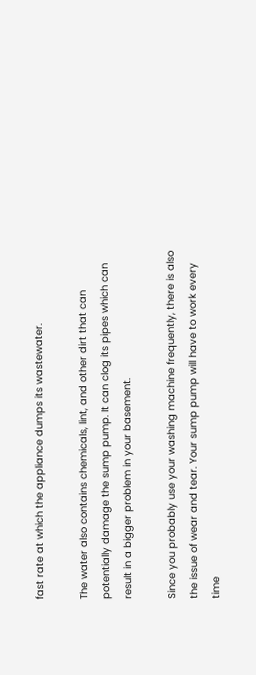fast rate at which the appliance dumps its wastewater.

The water also contains chemicals, lint, and other dirt that can potentially damage the sump pump. It can clog its pipes which can result in a bigger problem in your basement.

Since you probably use your washing machine frequently, there is also the issue of wear and tear. Your sump pump will have to work every time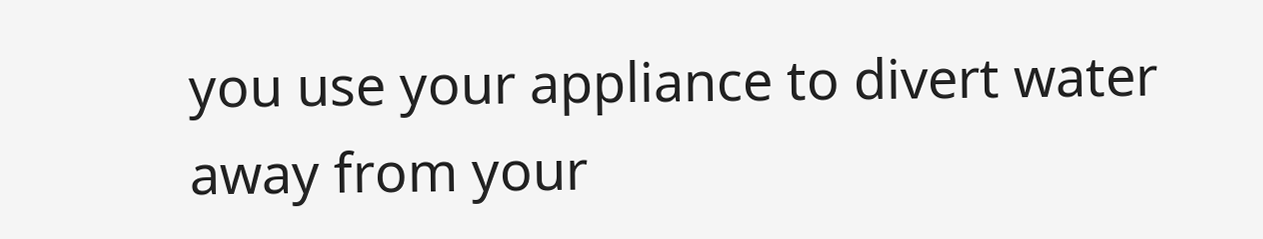you use your appliance to divert water away from your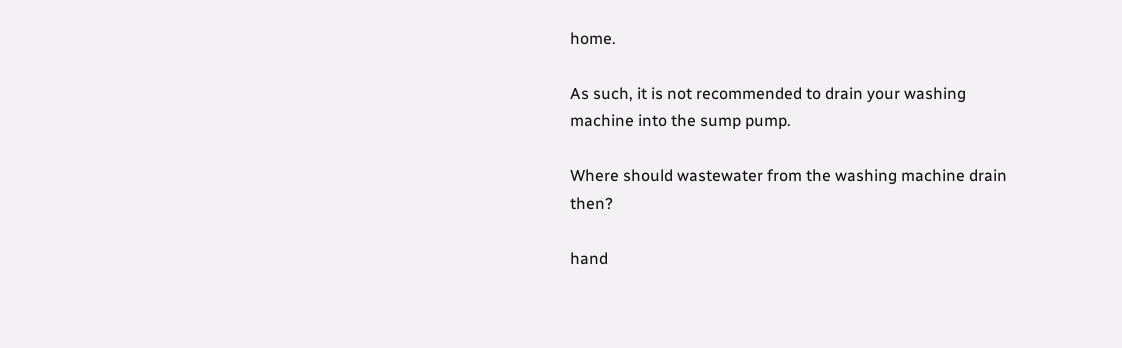home.

As such, it is not recommended to drain your washing machine into the sump pump.

Where should wastewater from the washing machine drain then?

hand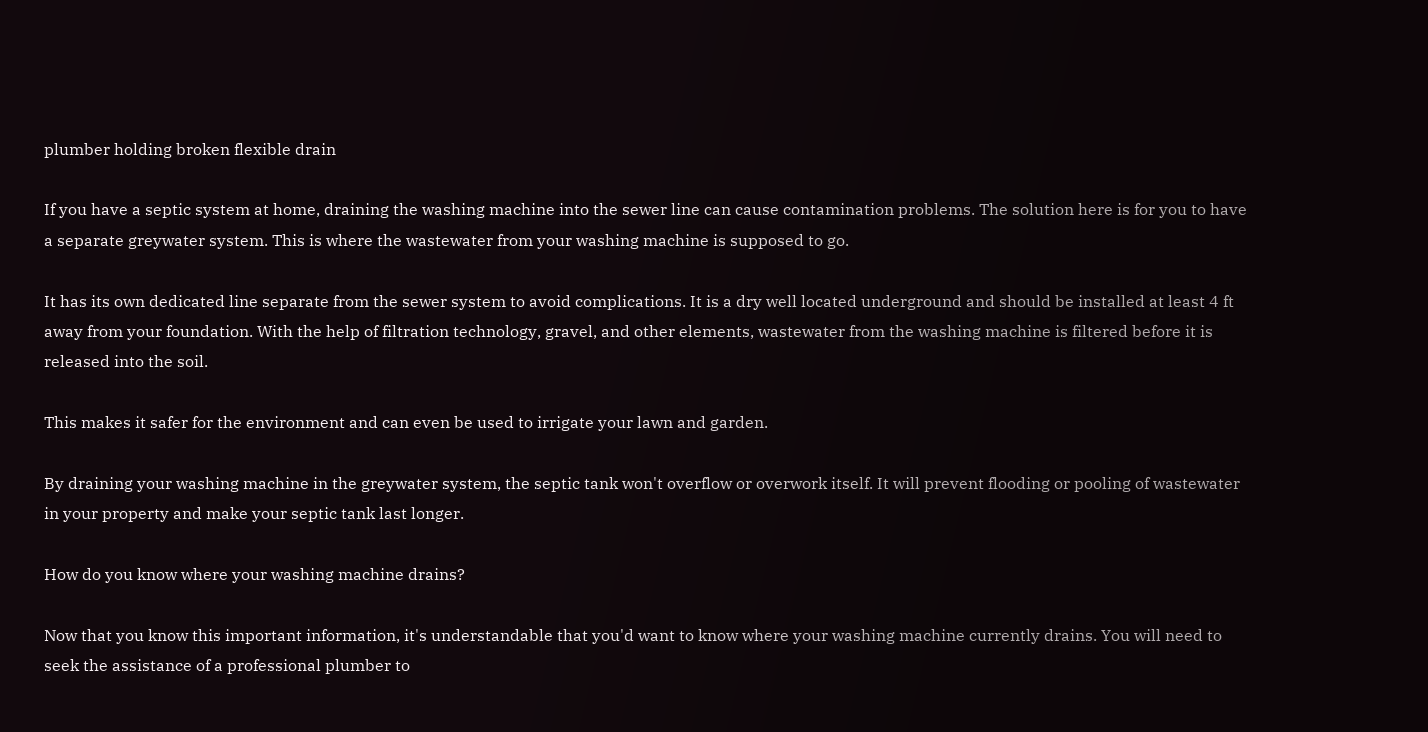plumber holding broken flexible drain

If you have a septic system at home, draining the washing machine into the sewer line can cause contamination problems. The solution here is for you to have a separate greywater system. This is where the wastewater from your washing machine is supposed to go.

It has its own dedicated line separate from the sewer system to avoid complications. It is a dry well located underground and should be installed at least 4 ft away from your foundation. With the help of filtration technology, gravel, and other elements, wastewater from the washing machine is filtered before it is released into the soil.

This makes it safer for the environment and can even be used to irrigate your lawn and garden.

By draining your washing machine in the greywater system, the septic tank won't overflow or overwork itself. It will prevent flooding or pooling of wastewater in your property and make your septic tank last longer.

How do you know where your washing machine drains?

Now that you know this important information, it's understandable that you'd want to know where your washing machine currently drains. You will need to seek the assistance of a professional plumber to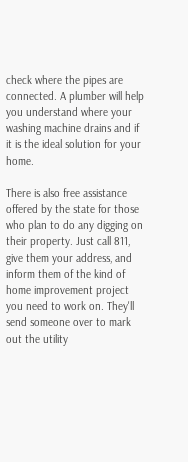check where the pipes are connected. A plumber will help you understand where your washing machine drains and if it is the ideal solution for your home.

There is also free assistance offered by the state for those who plan to do any digging on their property. Just call 811, give them your address, and inform them of the kind of home improvement project you need to work on. They'll send someone over to mark out the utility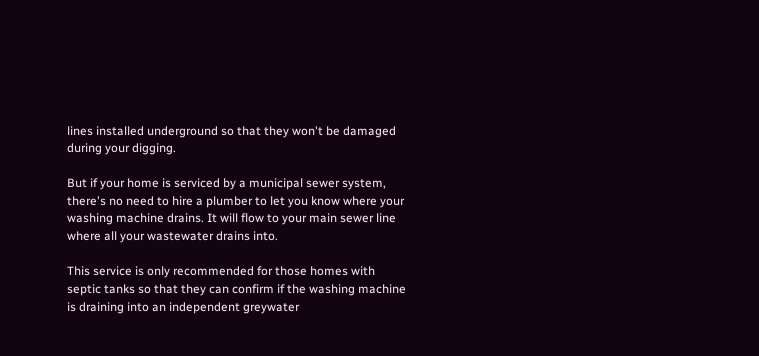lines installed underground so that they won't be damaged during your digging.

But if your home is serviced by a municipal sewer system, there's no need to hire a plumber to let you know where your washing machine drains. It will flow to your main sewer line where all your wastewater drains into.

This service is only recommended for those homes with septic tanks so that they can confirm if the washing machine is draining into an independent greywater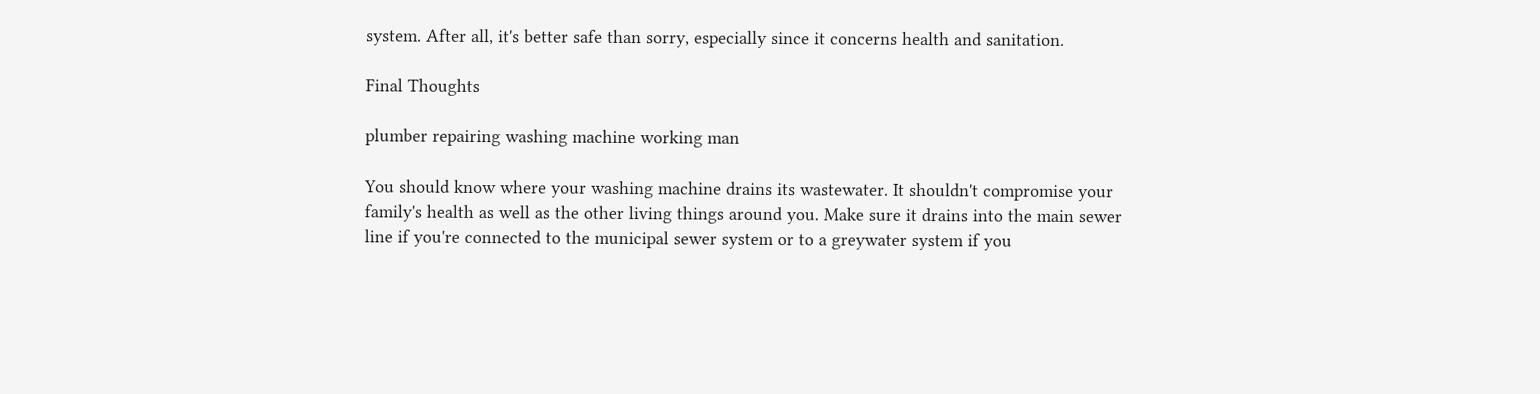system. After all, it's better safe than sorry, especially since it concerns health and sanitation.

Final Thoughts

plumber repairing washing machine working man

You should know where your washing machine drains its wastewater. It shouldn't compromise your family's health as well as the other living things around you. Make sure it drains into the main sewer line if you're connected to the municipal sewer system or to a greywater system if you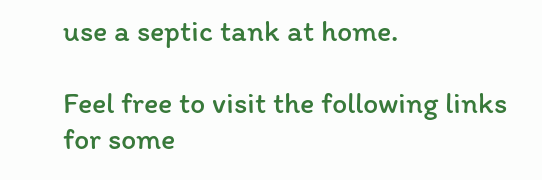use a septic tank at home.

Feel free to visit the following links for some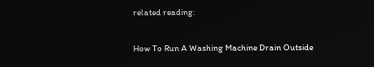related reading:

How To Run A Washing Machine Drain Outside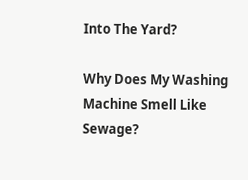Into The Yard?

Why Does My Washing Machine Smell Like Sewage?